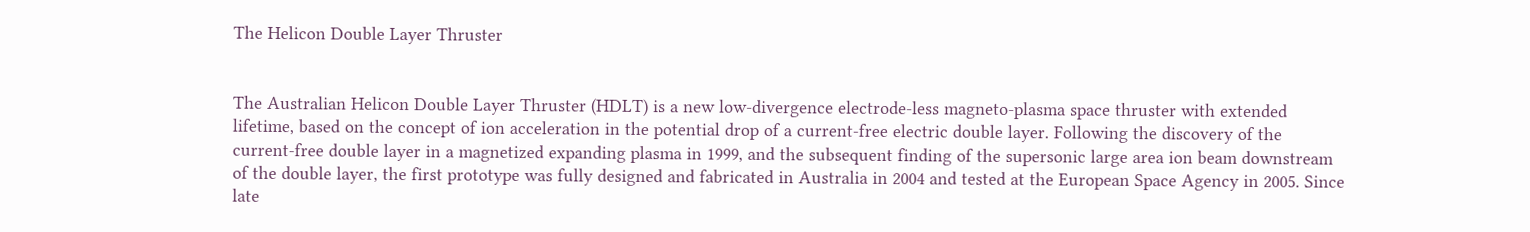The Helicon Double Layer Thruster


The Australian Helicon Double Layer Thruster (HDLT) is a new low-divergence electrode-less magneto-plasma space thruster with extended lifetime, based on the concept of ion acceleration in the potential drop of a current-free electric double layer. Following the discovery of the current-free double layer in a magnetized expanding plasma in 1999, and the subsequent finding of the supersonic large area ion beam downstream of the double layer, the first prototype was fully designed and fabricated in Australia in 2004 and tested at the European Space Agency in 2005. Since late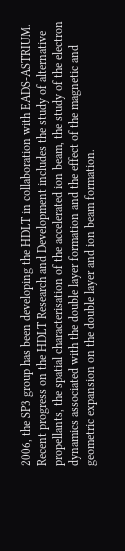2006, the SP3 group has been developing the HDLT in collaboration with EADS-ASTRIUM. Recent progress on the HDLT Research and Development includes the study of alternative propellants, the spatial characterisation of the accelerated ion beam, the study of the electron dynamics associated with the double layer formation and the effect of the magnetic and geometric expansion on the double layer and ion beam formation.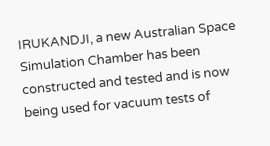IRUKANDJI, a new Australian Space Simulation Chamber has been constructed and tested and is now being used for vacuum tests of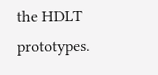the HDLT prototypes.